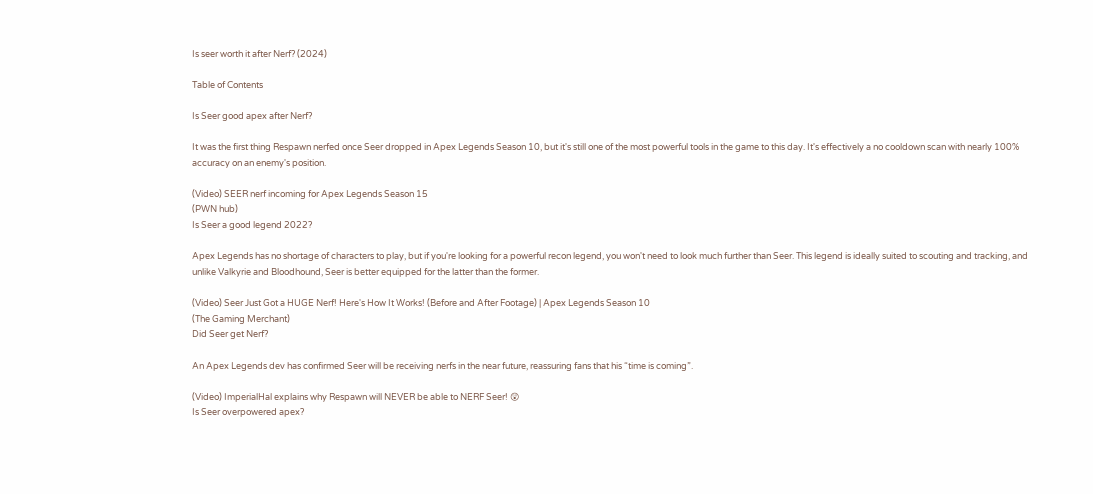Is seer worth it after Nerf? (2024)

Table of Contents

Is Seer good apex after Nerf?

It was the first thing Respawn nerfed once Seer dropped in Apex Legends Season 10, but it's still one of the most powerful tools in the game to this day. It's effectively a no cooldown scan with nearly 100% accuracy on an enemy's position.

(Video) SEER nerf incoming for Apex Legends Season 15
(PWN hub)
Is Seer a good legend 2022?

Apex Legends has no shortage of characters to play, but if you're looking for a powerful recon legend, you won't need to look much further than Seer. This legend is ideally suited to scouting and tracking, and unlike Valkyrie and Bloodhound, Seer is better equipped for the latter than the former.

(Video) Seer Just Got a HUGE Nerf! Here's How It Works! (Before and After Footage) | Apex Legends Season 10
(The Gaming Merchant)
Did Seer get Nerf?

An Apex Legends dev has confirmed Seer will be receiving nerfs in the near future, reassuring fans that his “time is coming”.

(Video) ImperialHal explains why Respawn will NEVER be able to NERF Seer! 😲
Is Seer overpowered apex?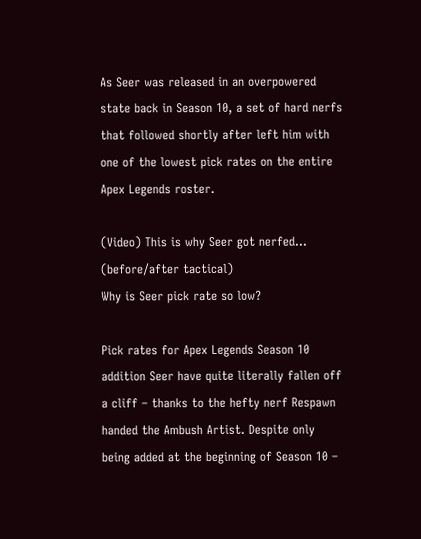As Seer was released in an overpowered state back in Season 10, a set of hard nerfs that followed shortly after left him with one of the lowest pick rates on the entire Apex Legends roster.

(Video) This is why Seer got nerfed... (before/after tactical)
Why is Seer pick rate so low?

Pick rates for Apex Legends Season 10 addition Seer have quite literally fallen off a cliff – thanks to the hefty nerf Respawn handed the Ambush Artist. Despite only being added at the beginning of Season 10 –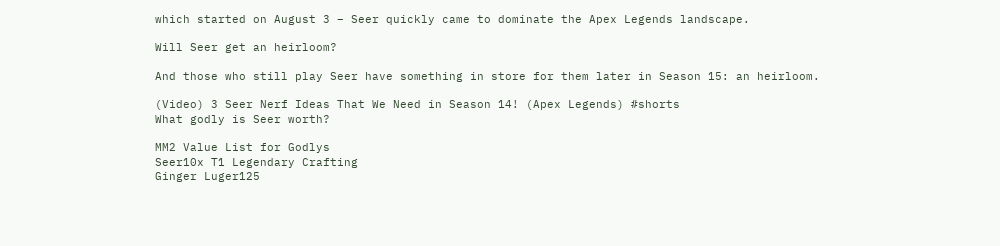which started on August 3 – Seer quickly came to dominate the Apex Legends landscape.

Will Seer get an heirloom?

And those who still play Seer have something in store for them later in Season 15: an heirloom.

(Video) 3 Seer Nerf Ideas That We Need in Season 14! (Apex Legends) #shorts
What godly is Seer worth?

MM2 Value List for Godlys
Seer10x T1 Legendary Crafting
Ginger Luger125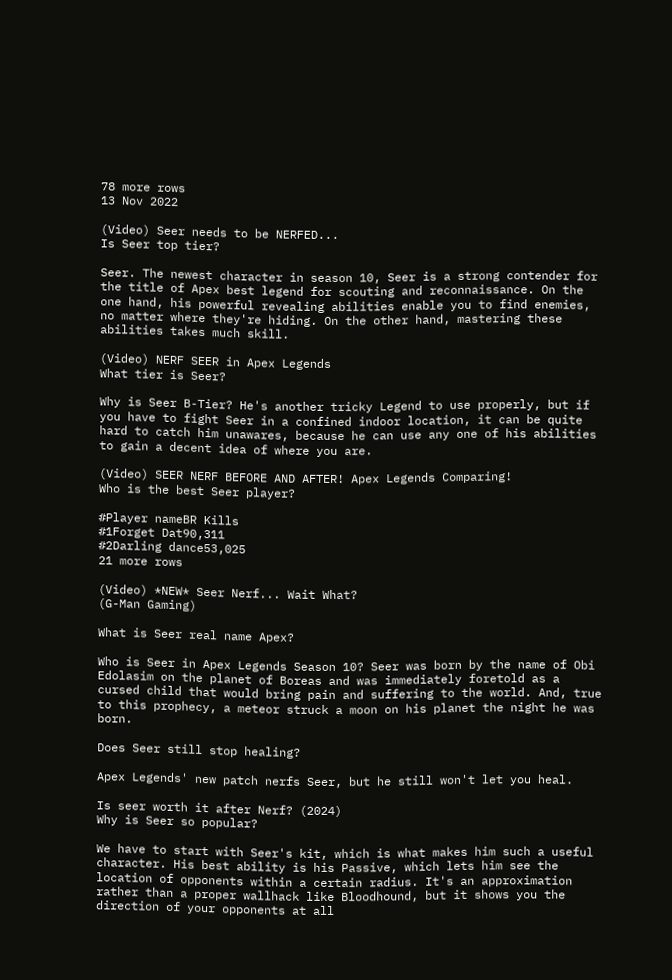78 more rows
13 Nov 2022

(Video) Seer needs to be NERFED...
Is Seer top tier?

Seer. The newest character in season 10, Seer is a strong contender for the title of Apex best legend for scouting and reconnaissance. On the one hand, his powerful revealing abilities enable you to find enemies, no matter where they're hiding. On the other hand, mastering these abilities takes much skill.

(Video) NERF SEER in Apex Legends
What tier is Seer?

Why is Seer B-Tier? He's another tricky Legend to use properly, but if you have to fight Seer in a confined indoor location, it can be quite hard to catch him unawares, because he can use any one of his abilities to gain a decent idea of where you are.

(Video) SEER NERF BEFORE AND AFTER! Apex Legends Comparing!
Who is the best Seer player?

#Player nameBR Kills
#1Forget Dat90,311
#2Darling dance53,025
21 more rows

(Video) *NEW* Seer Nerf... Wait What?
(G-Man Gaming)

What is Seer real name Apex?

Who is Seer in Apex Legends Season 10? Seer was born by the name of Obi Edolasim on the planet of Boreas and was immediately foretold as a cursed child that would bring pain and suffering to the world. And, true to this prophecy, a meteor struck a moon on his planet the night he was born.

Does Seer still stop healing?

Apex Legends' new patch nerfs Seer, but he still won't let you heal.

Is seer worth it after Nerf? (2024)
Why is Seer so popular?

We have to start with Seer's kit, which is what makes him such a useful character. His best ability is his Passive, which lets him see the location of opponents within a certain radius. It's an approximation rather than a proper wallhack like Bloodhound, but it shows you the direction of your opponents at all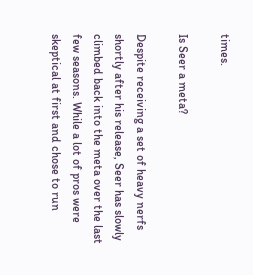times.

Is Seer a meta?

Despite receiving a set of heavy nerfs shortly after his release, Seer has slowly climbed back into the meta over the last few seasons. While a lot of pros were skeptical at first and chose to run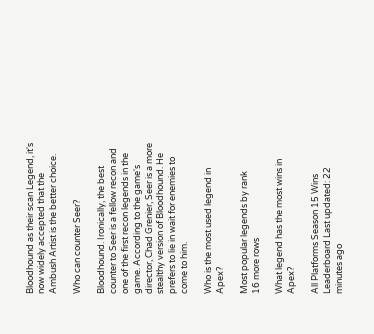Bloodhound as their scan Legend, it's now widely accepted that the Ambush Artist is the better choice.

Who can counter Seer?

Bloodhound. Ironically, the best counter to Seer is a fellow recon and one of the first recon legends in the game. According to the game's director, Chad Grenier, Seer is a more stealthy version of Bloodhound. He prefers to lie in wait for enemies to come to him.

Who is the most used legend in Apex?

Most popular legends by rank
16 more rows

What legend has the most wins in Apex?

All Platforms Season 15 Wins Leaderboard Last updated: 22 minutes ago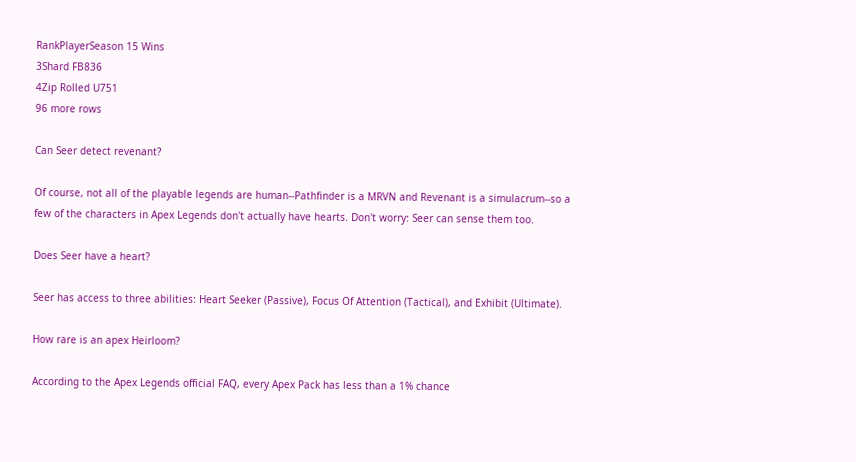RankPlayerSeason 15 Wins
3Shard FB836
4Zip Rolled U751
96 more rows

Can Seer detect revenant?

Of course, not all of the playable legends are human--Pathfinder is a MRVN and Revenant is a simulacrum--so a few of the characters in Apex Legends don't actually have hearts. Don't worry: Seer can sense them too.

Does Seer have a heart?

Seer has access to three abilities: Heart Seeker (Passive), Focus Of Attention (Tactical), and Exhibit (Ultimate).

How rare is an apex Heirloom?

According to the Apex Legends official FAQ, every Apex Pack has less than a 1% chance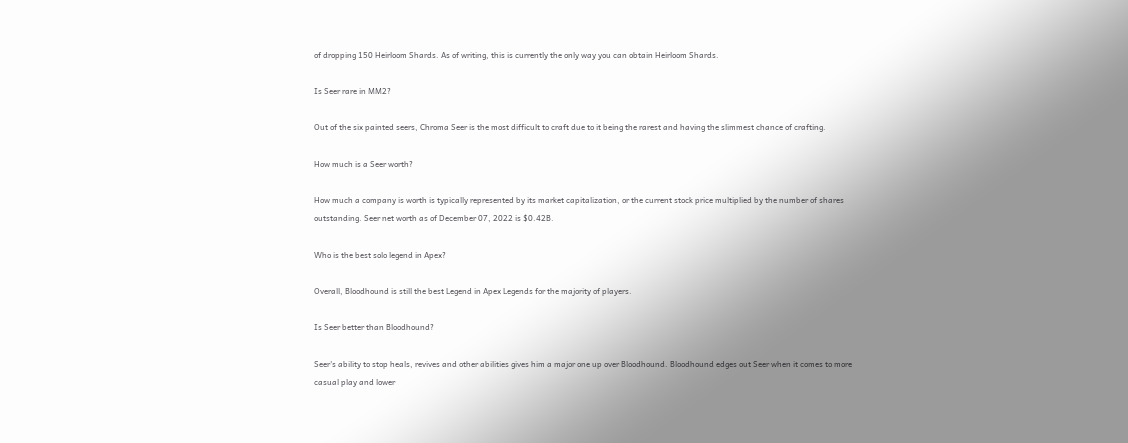of dropping 150 Heirloom Shards. As of writing, this is currently the only way you can obtain Heirloom Shards.

Is Seer rare in MM2?

Out of the six painted seers, Chroma Seer is the most difficult to craft due to it being the rarest and having the slimmest chance of crafting.

How much is a Seer worth?

How much a company is worth is typically represented by its market capitalization, or the current stock price multiplied by the number of shares outstanding. Seer net worth as of December 07, 2022 is $0.42B.

Who is the best solo legend in Apex?

Overall, Bloodhound is still the best Legend in Apex Legends for the majority of players.

Is Seer better than Bloodhound?

Seer's ability to stop heals, revives and other abilities gives him a major one up over Bloodhound. Bloodhound edges out Seer when it comes to more casual play and lower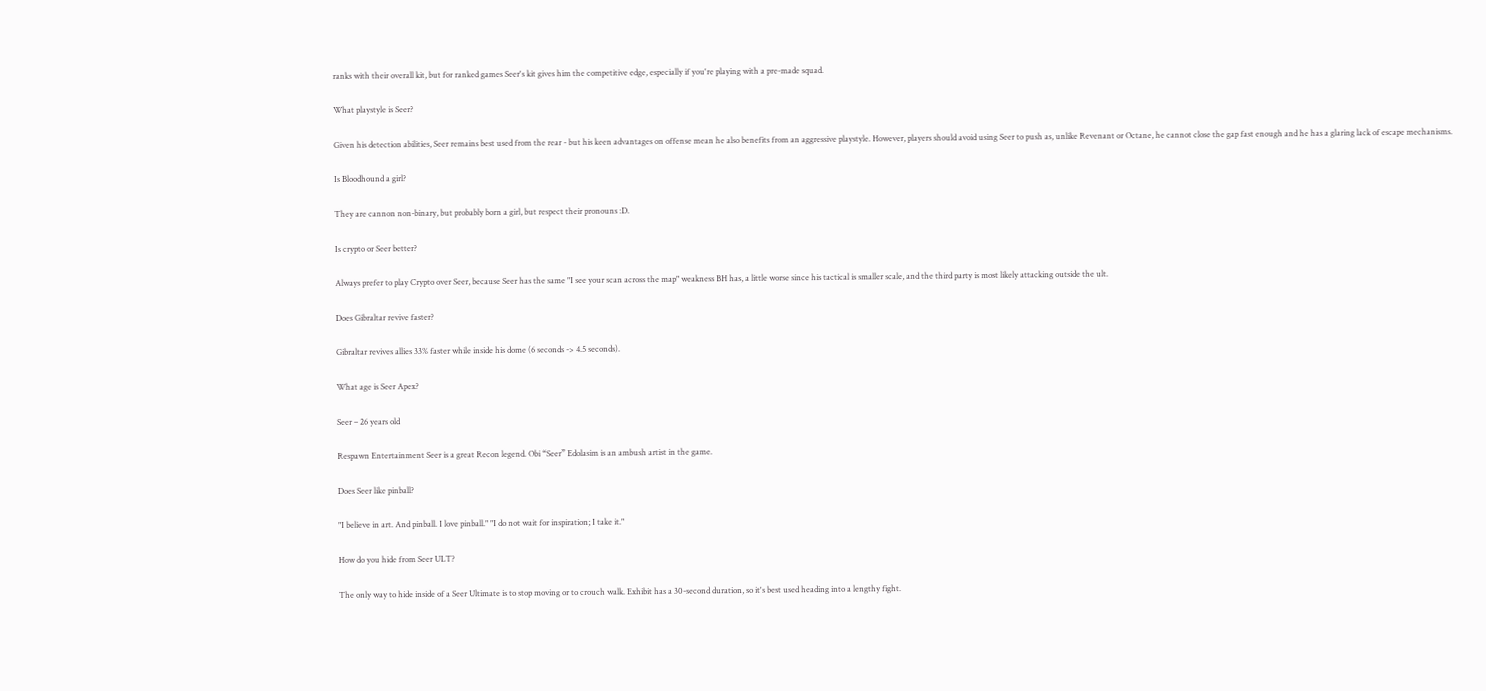ranks with their overall kit, but for ranked games Seer's kit gives him the competitive edge, especially if you're playing with a pre-made squad.

What playstyle is Seer?

Given his detection abilities, Seer remains best used from the rear - but his keen advantages on offense mean he also benefits from an aggressive playstyle. However, players should avoid using Seer to push as, unlike Revenant or Octane, he cannot close the gap fast enough and he has a glaring lack of escape mechanisms.

Is Bloodhound a girl?

They are cannon non-binary, but probably born a girl, but respect their pronouns :D.

Is crypto or Seer better?

Always prefer to play Crypto over Seer, because Seer has the same "I see your scan across the map" weakness BH has, a little worse since his tactical is smaller scale, and the third party is most likely attacking outside the ult.

Does Gibraltar revive faster?

Gibraltar revives allies 33% faster while inside his dome (6 seconds -> 4.5 seconds).

What age is Seer Apex?

Seer – 26 years old

Respawn Entertainment Seer is a great Recon legend. Obi “Seer” Edolasim is an ambush artist in the game.

Does Seer like pinball?

"I believe in art. And pinball. I love pinball." "I do not wait for inspiration; I take it."

How do you hide from Seer ULT?

The only way to hide inside of a Seer Ultimate is to stop moving or to crouch walk. Exhibit has a 30-second duration, so it's best used heading into a lengthy fight.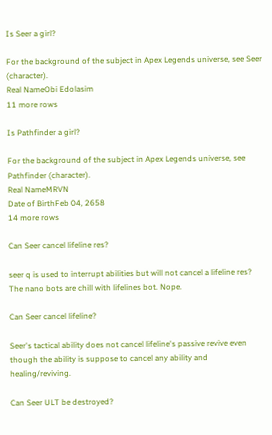Is Seer a girl?

For the background of the subject in Apex Legends universe, see Seer (character).
Real NameObi Edolasim
11 more rows

Is Pathfinder a girl?

For the background of the subject in Apex Legends universe, see Pathfinder (character).
Real NameMRVN
Date of BirthFeb 04, 2658
14 more rows

Can Seer cancel lifeline res?

seer q is used to interrupt abilities but will not cancel a lifeline res? The nano bots are chill with lifelines bot. Nope.

Can Seer cancel lifeline?

Seer's tactical ability does not cancel lifeline's passive revive even though the ability is suppose to cancel any ability and healing/reviving.

Can Seer ULT be destroyed?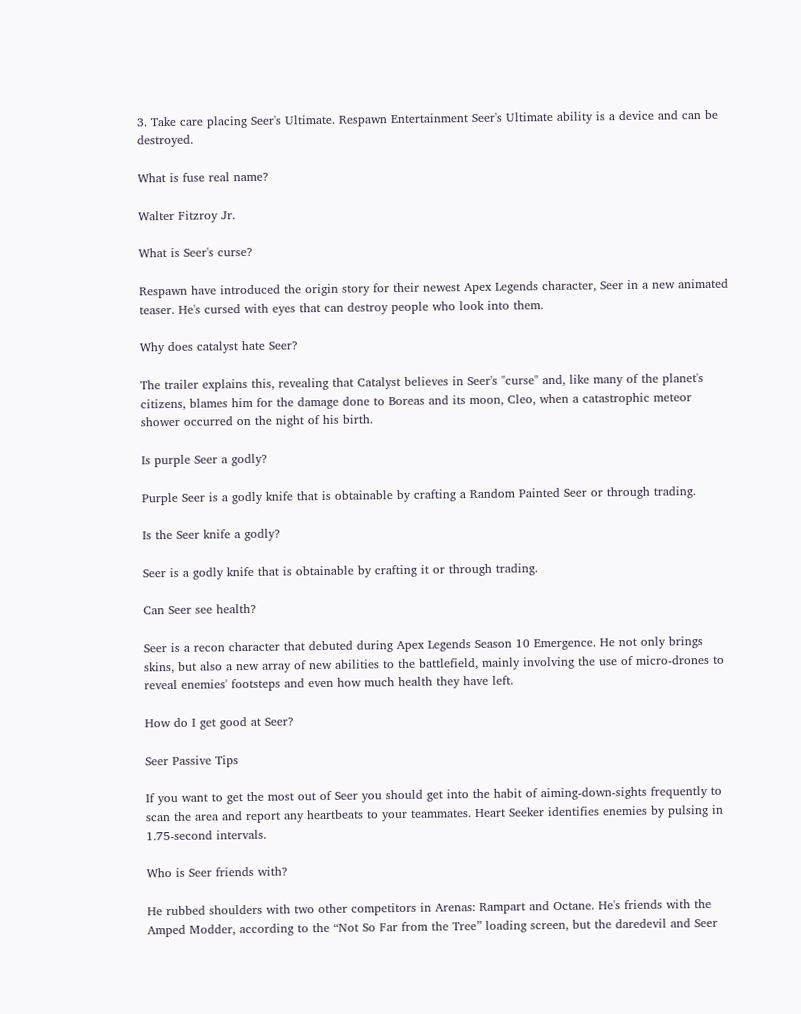3. Take care placing Seer's Ultimate. Respawn Entertainment Seer's Ultimate ability is a device and can be destroyed.

What is fuse real name?

Walter Fitzroy Jr.

What is Seer's curse?

Respawn have introduced the origin story for their newest Apex Legends character, Seer in a new animated teaser. He's cursed with eyes that can destroy people who look into them.

Why does catalyst hate Seer?

The trailer explains this, revealing that Catalyst believes in Seer's "curse" and, like many of the planet's citizens, blames him for the damage done to Boreas and its moon, Cleo, when a catastrophic meteor shower occurred on the night of his birth.

Is purple Seer a godly?

Purple Seer is a godly knife that is obtainable by crafting a Random Painted Seer or through trading.

Is the Seer knife a godly?

Seer is a godly knife that is obtainable by crafting it or through trading.

Can Seer see health?

Seer is a recon character that debuted during Apex Legends Season 10 Emergence. He not only brings skins, but also a new array of new abilities to the battlefield, mainly involving the use of micro-drones to reveal enemies' footsteps and even how much health they have left.

How do I get good at Seer?

Seer Passive Tips

If you want to get the most out of Seer you should get into the habit of aiming-down-sights frequently to scan the area and report any heartbeats to your teammates. Heart Seeker identifies enemies by pulsing in 1.75-second intervals.

Who is Seer friends with?

He rubbed shoulders with two other competitors in Arenas: Rampart and Octane. He's friends with the Amped Modder, according to the “Not So Far from the Tree” loading screen, but the daredevil and Seer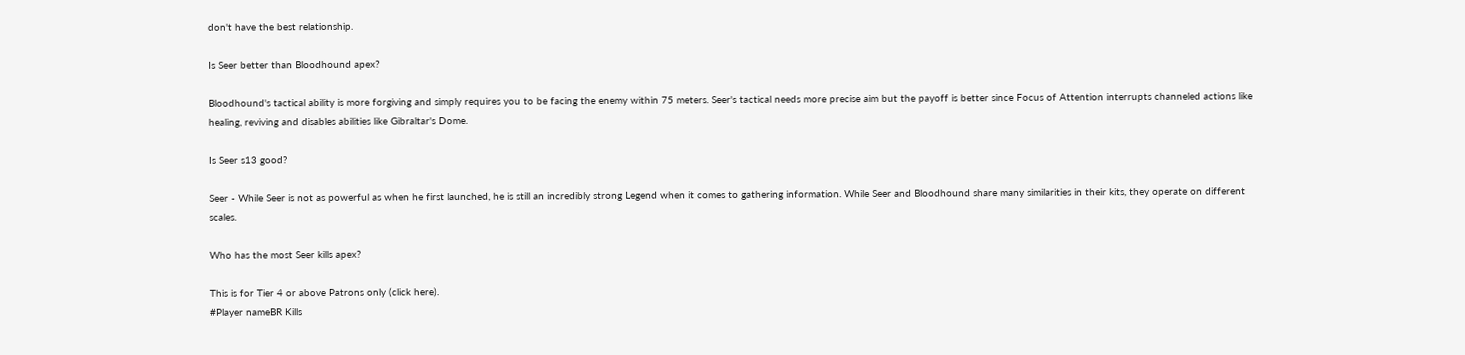don't have the best relationship.

Is Seer better than Bloodhound apex?

Bloodhound's tactical ability is more forgiving and simply requires you to be facing the enemy within 75 meters. Seer's tactical needs more precise aim but the payoff is better since Focus of Attention interrupts channeled actions like healing, reviving and disables abilities like Gibraltar's Dome.

Is Seer s13 good?

Seer - While Seer is not as powerful as when he first launched, he is still an incredibly strong Legend when it comes to gathering information. While Seer and Bloodhound share many similarities in their kits, they operate on different scales.

Who has the most Seer kills apex?

This is for Tier 4 or above Patrons only (click here).
#Player nameBR Kills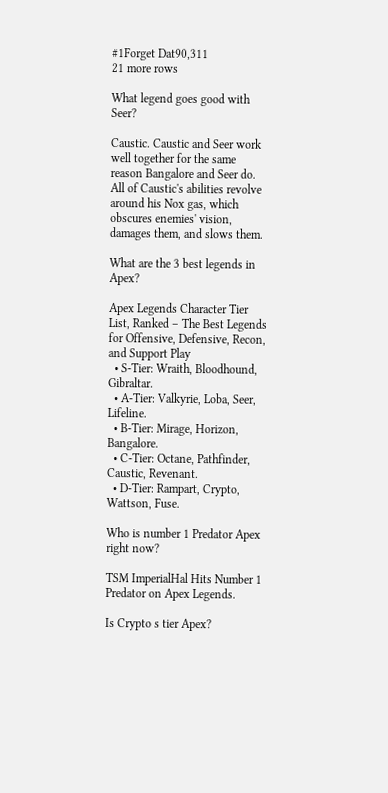#1Forget Dat90,311
21 more rows

What legend goes good with Seer?

Caustic. Caustic and Seer work well together for the same reason Bangalore and Seer do. All of Caustic's abilities revolve around his Nox gas, which obscures enemies' vision, damages them, and slows them.

What are the 3 best legends in Apex?

Apex Legends Character Tier List, Ranked – The Best Legends for Offensive, Defensive, Recon, and Support Play
  • S-Tier: Wraith, Bloodhound, Gibraltar.
  • A-Tier: Valkyrie, Loba, Seer, Lifeline.
  • B-Tier: Mirage, Horizon, Bangalore.
  • C-Tier: Octane, Pathfinder, Caustic, Revenant.
  • D-Tier: Rampart, Crypto, Wattson, Fuse.

Who is number 1 Predator Apex right now?

TSM ImperialHal Hits Number 1 Predator on Apex Legends.

Is Crypto s tier Apex?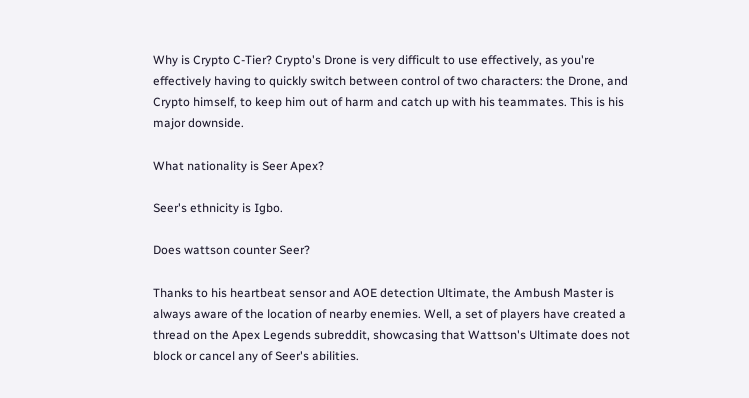Why is Crypto C-Tier? Crypto's Drone is very difficult to use effectively, as you're effectively having to quickly switch between control of two characters: the Drone, and Crypto himself, to keep him out of harm and catch up with his teammates. This is his major downside.

What nationality is Seer Apex?

Seer's ethnicity is Igbo.

Does wattson counter Seer?

Thanks to his heartbeat sensor and AOE detection Ultimate, the Ambush Master is always aware of the location of nearby enemies. Well, a set of players have created a thread on the Apex Legends subreddit, showcasing that Wattson's Ultimate does not block or cancel any of Seer's abilities.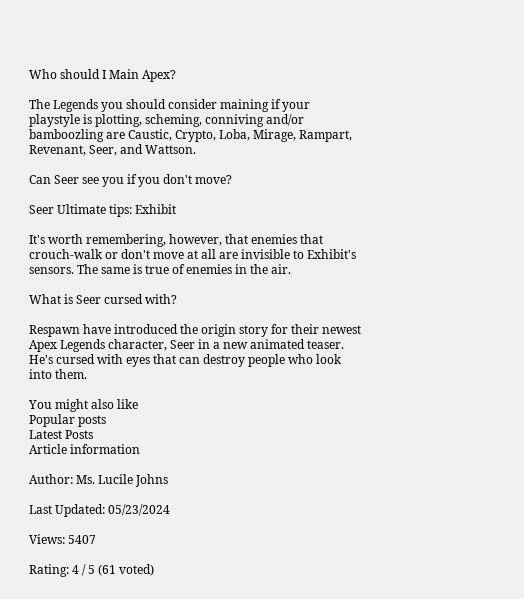Who should I Main Apex?

The Legends you should consider maining if your playstyle is plotting, scheming, conniving and/or bamboozling are Caustic, Crypto, Loba, Mirage, Rampart, Revenant, Seer, and Wattson.

Can Seer see you if you don't move?

Seer Ultimate tips: Exhibit

It's worth remembering, however, that enemies that crouch-walk or don't move at all are invisible to Exhibit's sensors. The same is true of enemies in the air.

What is Seer cursed with?

Respawn have introduced the origin story for their newest Apex Legends character, Seer in a new animated teaser. He's cursed with eyes that can destroy people who look into them.

You might also like
Popular posts
Latest Posts
Article information

Author: Ms. Lucile Johns

Last Updated: 05/23/2024

Views: 5407

Rating: 4 / 5 (61 voted)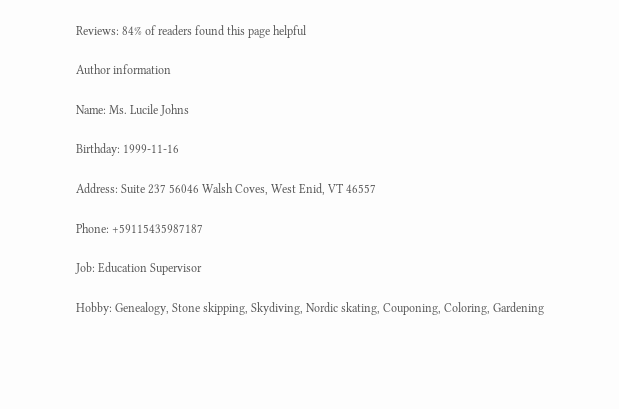Reviews: 84% of readers found this page helpful

Author information

Name: Ms. Lucile Johns

Birthday: 1999-11-16

Address: Suite 237 56046 Walsh Coves, West Enid, VT 46557

Phone: +59115435987187

Job: Education Supervisor

Hobby: Genealogy, Stone skipping, Skydiving, Nordic skating, Couponing, Coloring, Gardening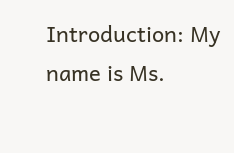Introduction: My name is Ms.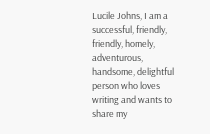Lucile Johns, I am a successful, friendly, friendly, homely, adventurous, handsome, delightful person who loves writing and wants to share my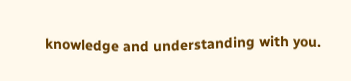knowledge and understanding with you.